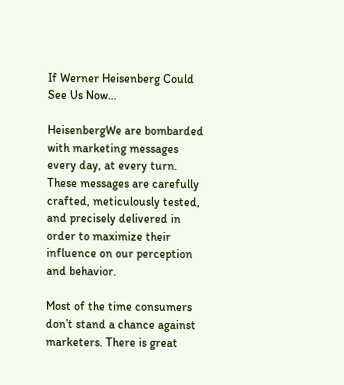If Werner Heisenberg Could See Us Now…

HeisenbergWe are bombarded with marketing messages every day, at every turn. These messages are carefully crafted, meticulously tested, and precisely delivered in order to maximize their influence on our perception and behavior.

Most of the time consumers don’t stand a chance against marketers. There is great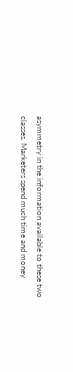asymmetry in the information available to these two classes. Marketers spend much time and money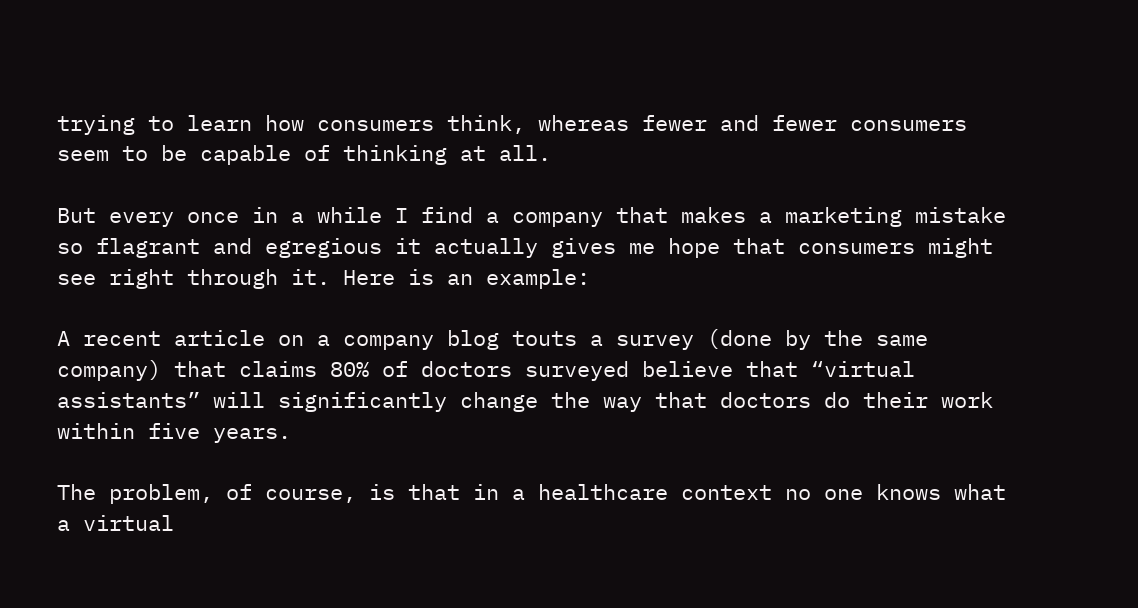trying to learn how consumers think, whereas fewer and fewer consumers seem to be capable of thinking at all.

But every once in a while I find a company that makes a marketing mistake so flagrant and egregious it actually gives me hope that consumers might see right through it. Here is an example:

A recent article on a company blog touts a survey (done by the same company) that claims 80% of doctors surveyed believe that “virtual assistants” will significantly change the way that doctors do their work within five years.

The problem, of course, is that in a healthcare context no one knows what a virtual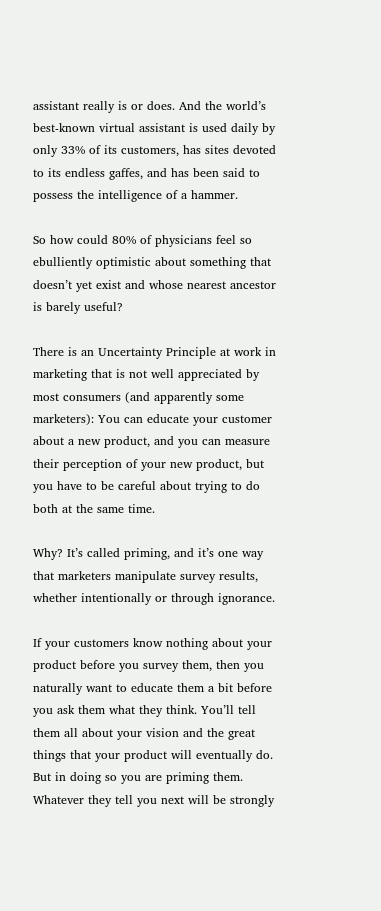assistant really is or does. And the world’s best-known virtual assistant is used daily by only 33% of its customers, has sites devoted to its endless gaffes, and has been said to possess the intelligence of a hammer.

So how could 80% of physicians feel so ebulliently optimistic about something that doesn’t yet exist and whose nearest ancestor is barely useful?

There is an Uncertainty Principle at work in marketing that is not well appreciated by most consumers (and apparently some marketers): You can educate your customer about a new product, and you can measure their perception of your new product, but you have to be careful about trying to do both at the same time.

Why? It’s called priming, and it’s one way that marketers manipulate survey results, whether intentionally or through ignorance.

If your customers know nothing about your product before you survey them, then you naturally want to educate them a bit before you ask them what they think. You’ll tell them all about your vision and the great things that your product will eventually do. But in doing so you are priming them. Whatever they tell you next will be strongly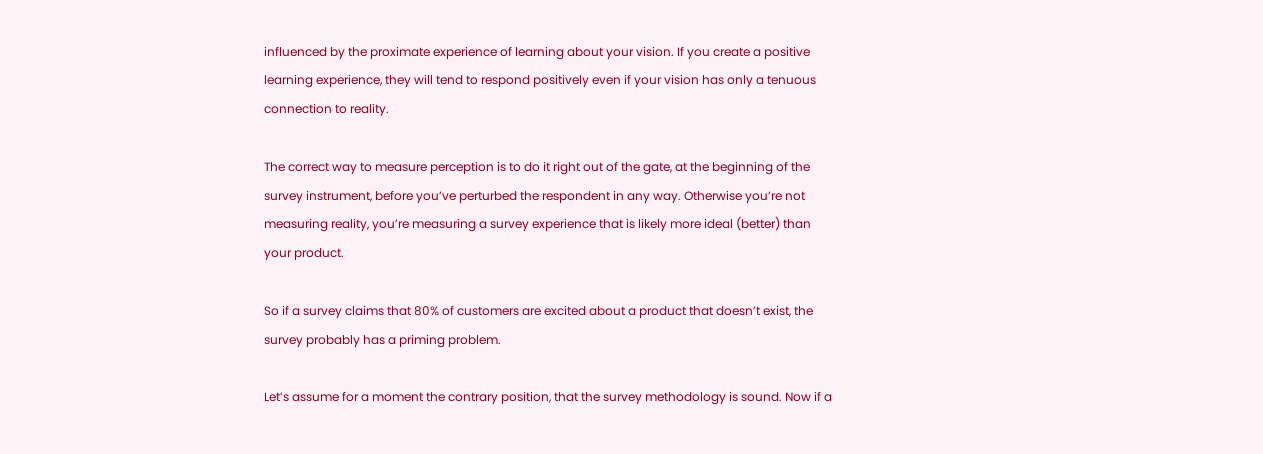influenced by the proximate experience of learning about your vision. If you create a positive learning experience, they will tend to respond positively even if your vision has only a tenuous connection to reality.

The correct way to measure perception is to do it right out of the gate, at the beginning of the survey instrument, before you’ve perturbed the respondent in any way. Otherwise you’re not measuring reality, you’re measuring a survey experience that is likely more ideal (better) than your product.

So if a survey claims that 80% of customers are excited about a product that doesn’t exist, the survey probably has a priming problem.

Let’s assume for a moment the contrary position, that the survey methodology is sound. Now if a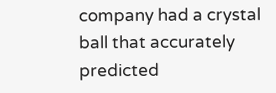company had a crystal ball that accurately predicted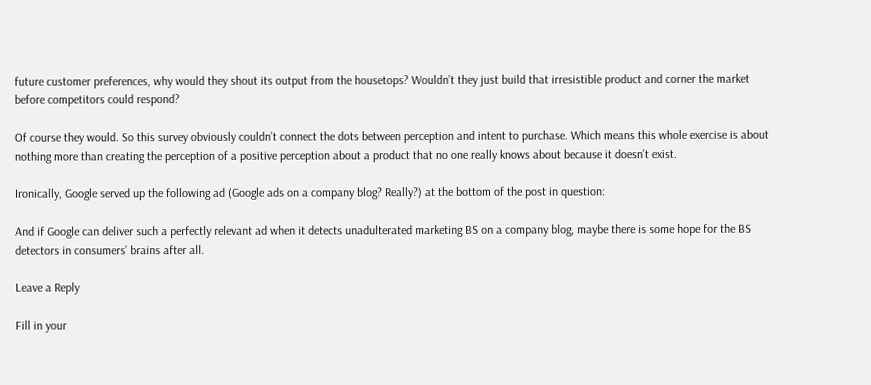future customer preferences, why would they shout its output from the housetops? Wouldn’t they just build that irresistible product and corner the market before competitors could respond?

Of course they would. So this survey obviously couldn’t connect the dots between perception and intent to purchase. Which means this whole exercise is about nothing more than creating the perception of a positive perception about a product that no one really knows about because it doesn’t exist.

Ironically, Google served up the following ad (Google ads on a company blog? Really?) at the bottom of the post in question:

And if Google can deliver such a perfectly relevant ad when it detects unadulterated marketing BS on a company blog, maybe there is some hope for the BS detectors in consumers’ brains after all.

Leave a Reply

Fill in your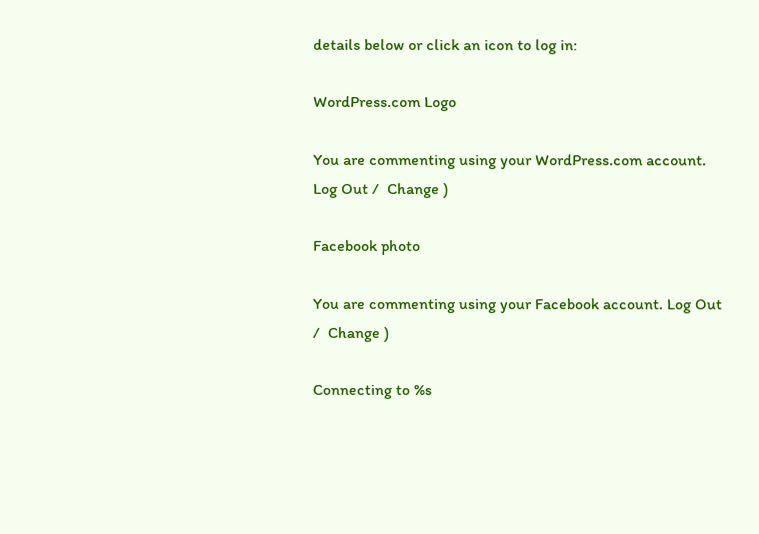details below or click an icon to log in:

WordPress.com Logo

You are commenting using your WordPress.com account. Log Out /  Change )

Facebook photo

You are commenting using your Facebook account. Log Out /  Change )

Connecting to %s